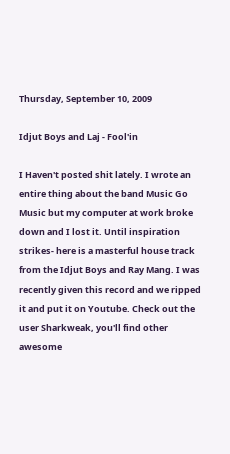Thursday, September 10, 2009

Idjut Boys and Laj - Fool'in

I Haven't posted shit lately. I wrote an entire thing about the band Music Go Music but my computer at work broke down and I lost it. Until inspiration strikes- here is a masterful house track from the Idjut Boys and Ray Mang. I was recently given this record and we ripped it and put it on Youtube. Check out the user Sharkweak, you'll find other awesome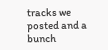tracks we posted and a bunch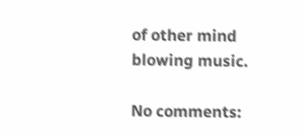of other mind blowing music.

No comments: